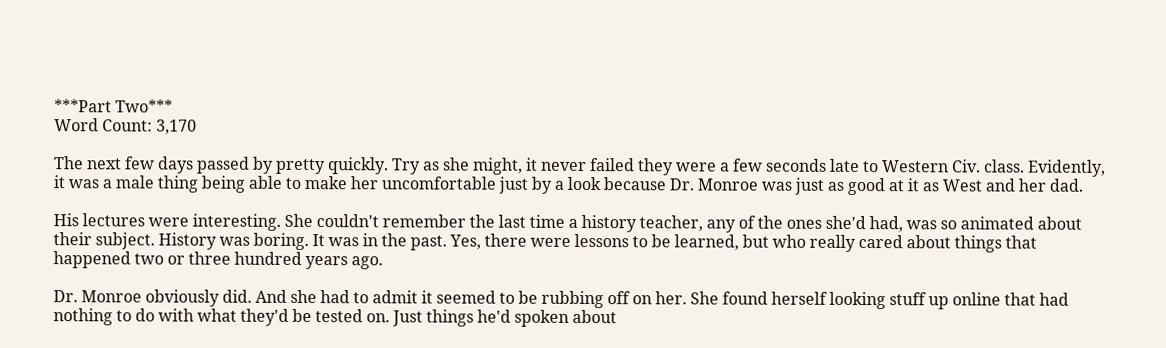***Part Two***
Word Count: 3,170

The next few days passed by pretty quickly. Try as she might, it never failed they were a few seconds late to Western Civ. class. Evidently, it was a male thing being able to make her uncomfortable just by a look because Dr. Monroe was just as good at it as West and her dad.

His lectures were interesting. She couldn't remember the last time a history teacher, any of the ones she'd had, was so animated about their subject. History was boring. It was in the past. Yes, there were lessons to be learned, but who really cared about things that happened two or three hundred years ago.

Dr. Monroe obviously did. And she had to admit it seemed to be rubbing off on her. She found herself looking stuff up online that had nothing to do with what they'd be tested on. Just things he'd spoken about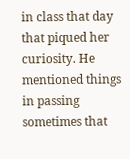in class that day that piqued her curiosity. He mentioned things in passing sometimes that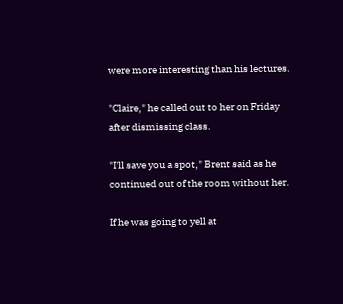were more interesting than his lectures.

"Claire," he called out to her on Friday after dismissing class.

"I'll save you a spot," Brent said as he continued out of the room without her.

If he was going to yell at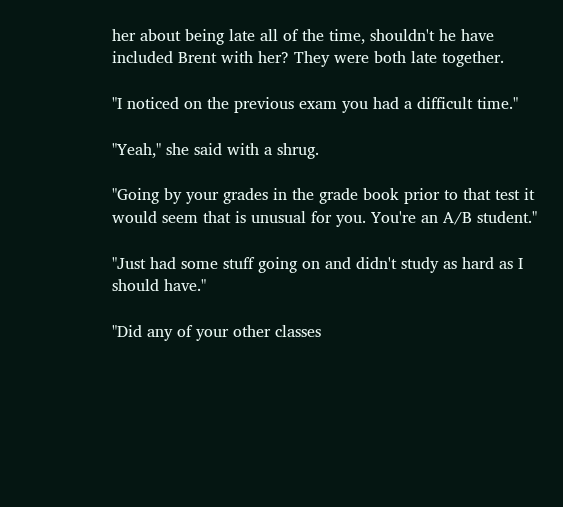her about being late all of the time, shouldn't he have included Brent with her? They were both late together.

"I noticed on the previous exam you had a difficult time."

"Yeah," she said with a shrug.

"Going by your grades in the grade book prior to that test it would seem that is unusual for you. You're an A/B student."

"Just had some stuff going on and didn't study as hard as I should have."

"Did any of your other classes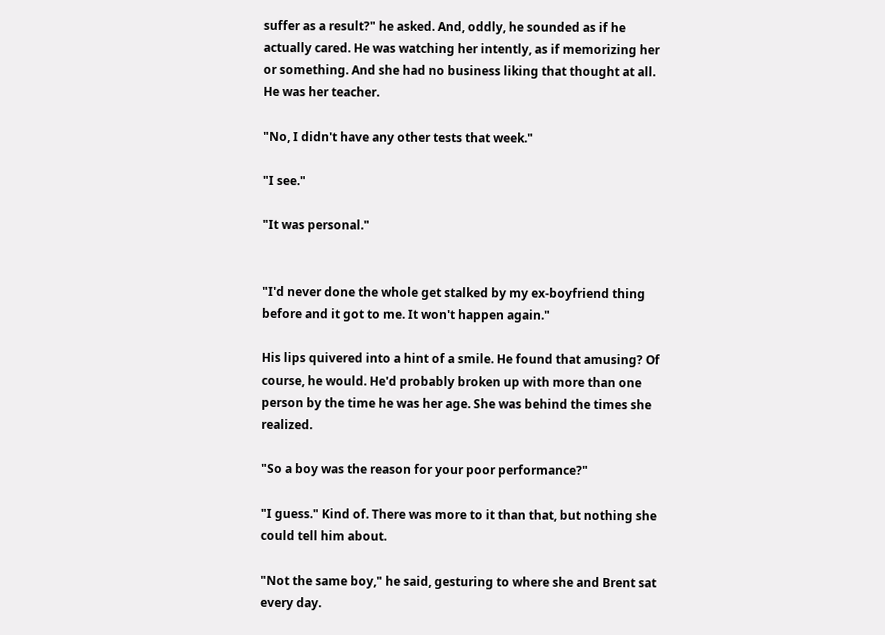suffer as a result?" he asked. And, oddly, he sounded as if he actually cared. He was watching her intently, as if memorizing her or something. And she had no business liking that thought at all. He was her teacher.

"No, I didn't have any other tests that week."

"I see."

"It was personal."


"I'd never done the whole get stalked by my ex-boyfriend thing before and it got to me. It won't happen again."

His lips quivered into a hint of a smile. He found that amusing? Of course, he would. He'd probably broken up with more than one person by the time he was her age. She was behind the times she realized.

"So a boy was the reason for your poor performance?"

"I guess." Kind of. There was more to it than that, but nothing she could tell him about.

"Not the same boy," he said, gesturing to where she and Brent sat every day.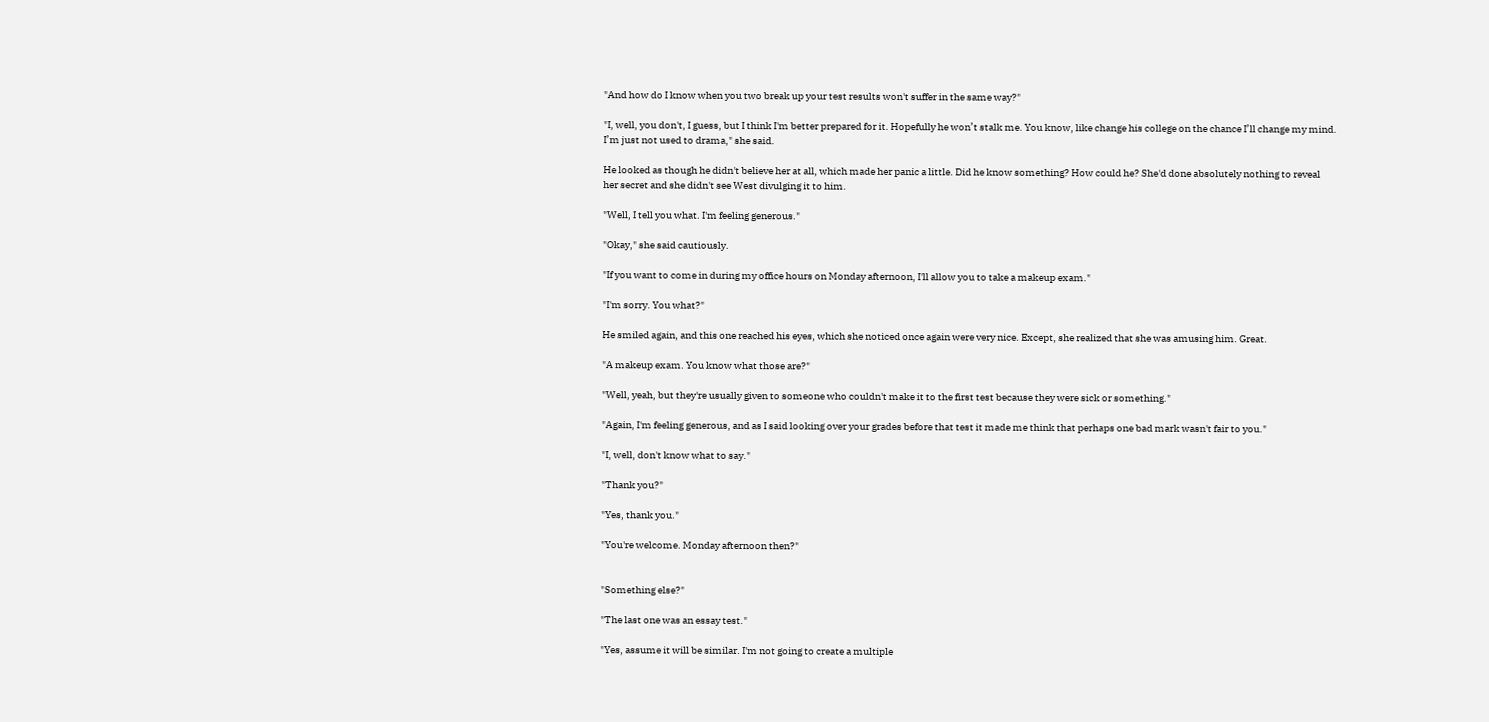"And how do I know when you two break up your test results won't suffer in the same way?"

"I, well, you don't, I guess, but I think I'm better prepared for it. Hopefully he won’t stalk me. You know, like change his college on the chance I’ll change my mind. I’m just not used to drama," she said.

He looked as though he didn't believe her at all, which made her panic a little. Did he know something? How could he? She'd done absolutely nothing to reveal her secret and she didn't see West divulging it to him.

"Well, I tell you what. I'm feeling generous."

"Okay," she said cautiously.

"If you want to come in during my office hours on Monday afternoon, I'll allow you to take a makeup exam."

"I'm sorry. You what?"

He smiled again, and this one reached his eyes, which she noticed once again were very nice. Except, she realized that she was amusing him. Great.

"A makeup exam. You know what those are?"

"Well, yeah, but they're usually given to someone who couldn't make it to the first test because they were sick or something."

"Again, I'm feeling generous, and as I said looking over your grades before that test it made me think that perhaps one bad mark wasn't fair to you."

"I, well, don't know what to say."

"Thank you?"

"Yes, thank you."

"You're welcome. Monday afternoon then?"


"Something else?"

"The last one was an essay test."

"Yes, assume it will be similar. I'm not going to create a multiple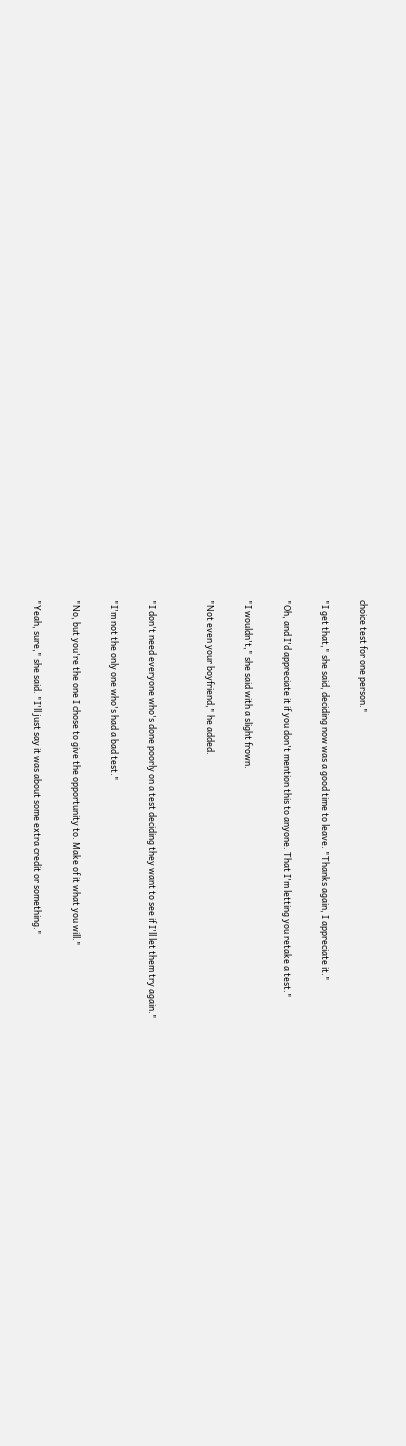choice test for one person."

"I get that," she said, deciding now was a good time to leave. "Thanks again, I appreciate it."

"Oh, and I'd appreciate it if you don't mention this to anyone. That I'm letting you retake a test."

"I wouldn't," she said with a slight frown.

"Not even your boyfriend," he added.


"I don't need everyone who's done poorly on a test deciding they want to see if I'll let them try again."

"I'm not the only one who's had a bad test."

"No, but you're the one I chose to give the opportunity to. Make of it what you will."

"Yeah, sure," she said. "I'll just say it was about some extra credit or something."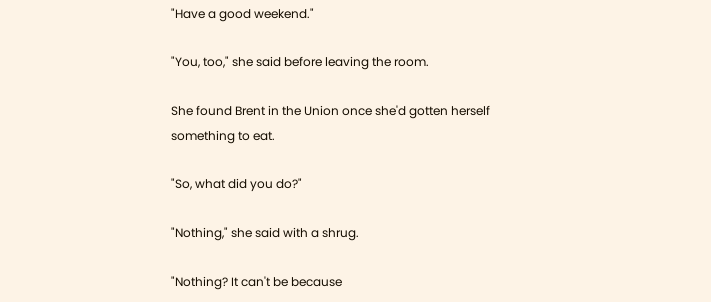"Have a good weekend."

"You, too," she said before leaving the room.

She found Brent in the Union once she'd gotten herself something to eat.

"So, what did you do?"

"Nothing," she said with a shrug.

"Nothing? It can't be because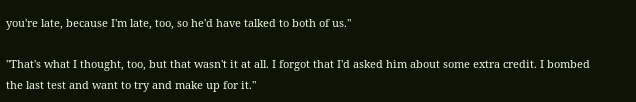you're late, because I'm late, too, so he'd have talked to both of us."

"That's what I thought, too, but that wasn't it at all. I forgot that I'd asked him about some extra credit. I bombed the last test and want to try and make up for it."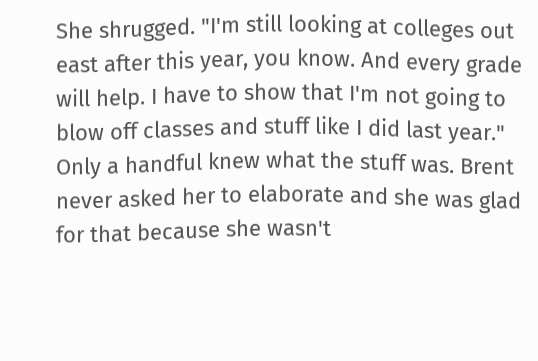She shrugged. "I'm still looking at colleges out east after this year, you know. And every grade will help. I have to show that I'm not going to blow off classes and stuff like I did last year." Only a handful knew what the stuff was. Brent never asked her to elaborate and she was glad for that because she wasn't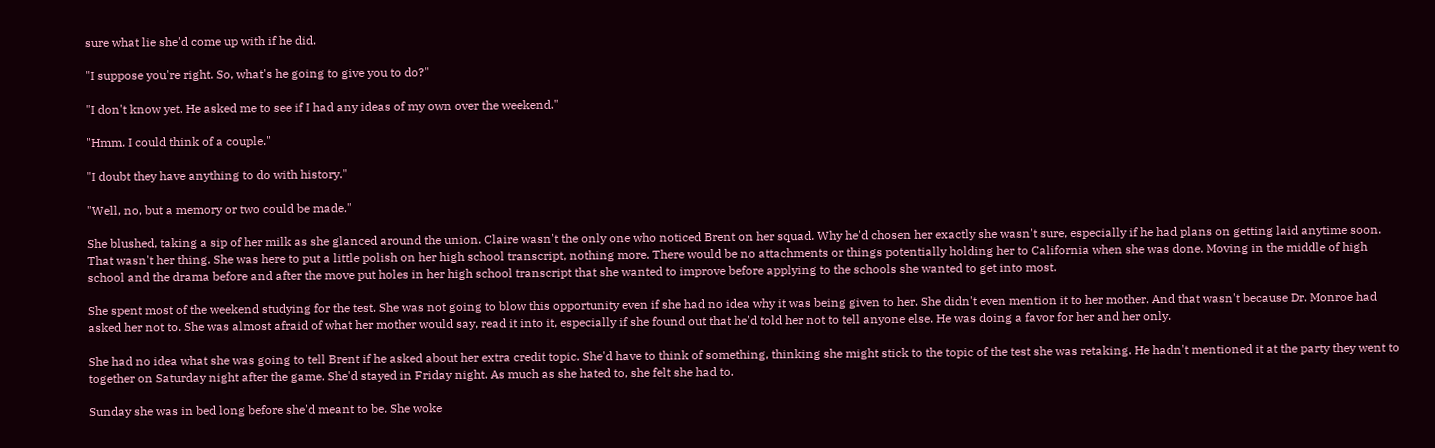sure what lie she'd come up with if he did.

"I suppose you're right. So, what's he going to give you to do?"

"I don't know yet. He asked me to see if I had any ideas of my own over the weekend."

"Hmm. I could think of a couple."

"I doubt they have anything to do with history."

"Well, no, but a memory or two could be made."

She blushed, taking a sip of her milk as she glanced around the union. Claire wasn't the only one who noticed Brent on her squad. Why he'd chosen her exactly she wasn't sure, especially if he had plans on getting laid anytime soon. That wasn't her thing. She was here to put a little polish on her high school transcript, nothing more. There would be no attachments or things potentially holding her to California when she was done. Moving in the middle of high school and the drama before and after the move put holes in her high school transcript that she wanted to improve before applying to the schools she wanted to get into most.

She spent most of the weekend studying for the test. She was not going to blow this opportunity even if she had no idea why it was being given to her. She didn't even mention it to her mother. And that wasn't because Dr. Monroe had asked her not to. She was almost afraid of what her mother would say, read it into it, especially if she found out that he'd told her not to tell anyone else. He was doing a favor for her and her only.

She had no idea what she was going to tell Brent if he asked about her extra credit topic. She'd have to think of something, thinking she might stick to the topic of the test she was retaking. He hadn't mentioned it at the party they went to together on Saturday night after the game. She'd stayed in Friday night. As much as she hated to, she felt she had to.

Sunday she was in bed long before she'd meant to be. She woke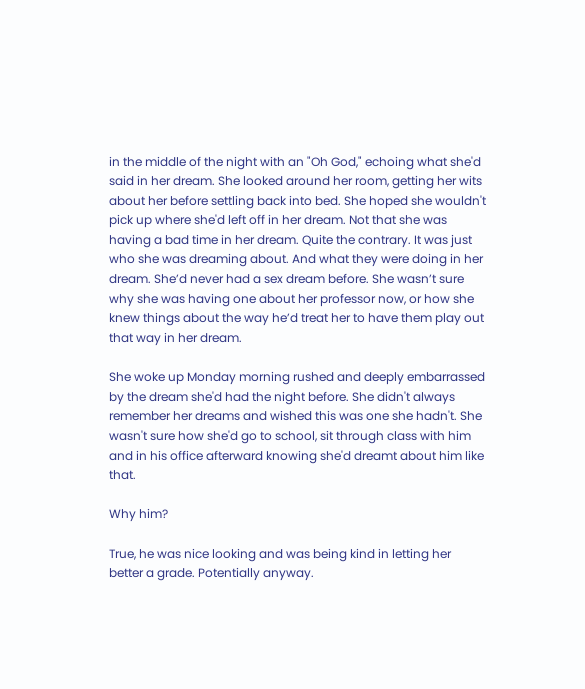in the middle of the night with an "Oh God," echoing what she'd said in her dream. She looked around her room, getting her wits about her before settling back into bed. She hoped she wouldn't pick up where she'd left off in her dream. Not that she was having a bad time in her dream. Quite the contrary. It was just who she was dreaming about. And what they were doing in her dream. She’d never had a sex dream before. She wasn’t sure why she was having one about her professor now, or how she knew things about the way he’d treat her to have them play out that way in her dream.

She woke up Monday morning rushed and deeply embarrassed by the dream she'd had the night before. She didn't always remember her dreams and wished this was one she hadn't. She wasn't sure how she'd go to school, sit through class with him and in his office afterward knowing she'd dreamt about him like that.

Why him?

True, he was nice looking and was being kind in letting her better a grade. Potentially anyway.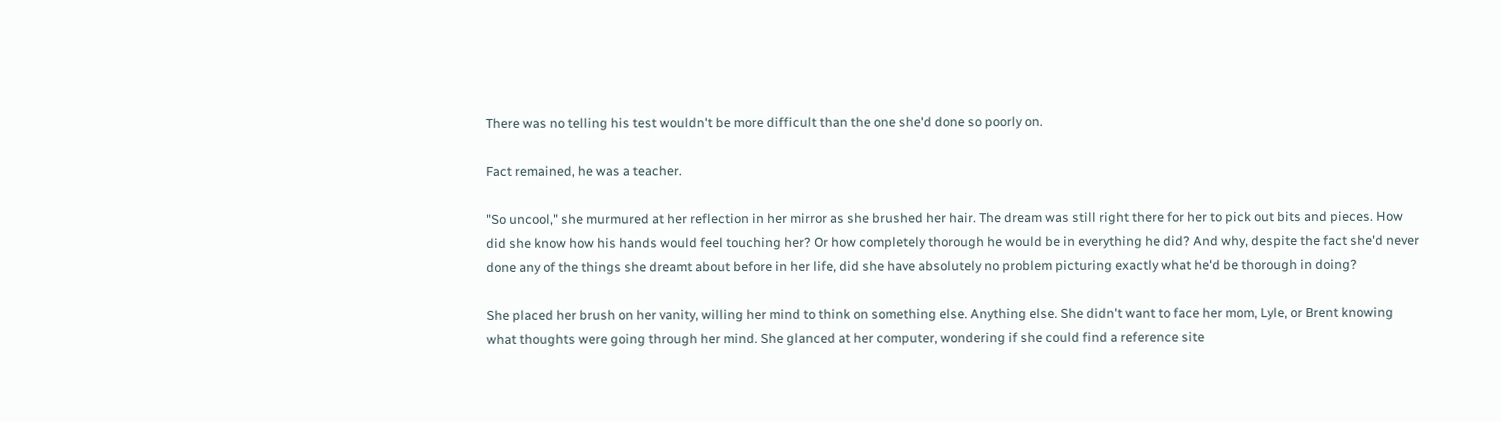There was no telling his test wouldn't be more difficult than the one she'd done so poorly on.

Fact remained, he was a teacher.

"So uncool," she murmured at her reflection in her mirror as she brushed her hair. The dream was still right there for her to pick out bits and pieces. How did she know how his hands would feel touching her? Or how completely thorough he would be in everything he did? And why, despite the fact she'd never done any of the things she dreamt about before in her life, did she have absolutely no problem picturing exactly what he'd be thorough in doing?

She placed her brush on her vanity, willing her mind to think on something else. Anything else. She didn't want to face her mom, Lyle, or Brent knowing what thoughts were going through her mind. She glanced at her computer, wondering if she could find a reference site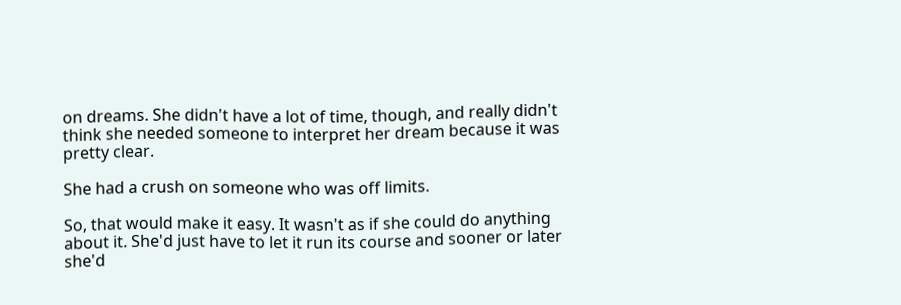on dreams. She didn't have a lot of time, though, and really didn't think she needed someone to interpret her dream because it was pretty clear.

She had a crush on someone who was off limits.

So, that would make it easy. It wasn't as if she could do anything about it. She'd just have to let it run its course and sooner or later she'd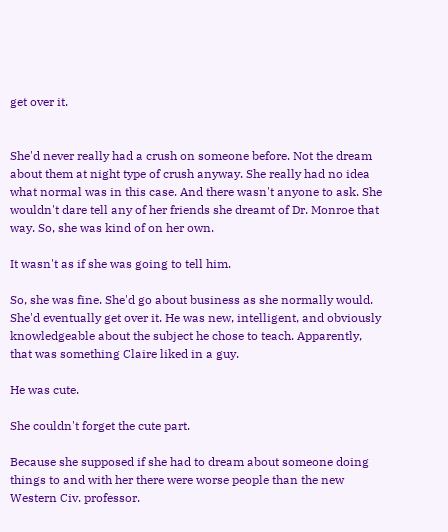get over it.


She'd never really had a crush on someone before. Not the dream about them at night type of crush anyway. She really had no idea what normal was in this case. And there wasn't anyone to ask. She wouldn't dare tell any of her friends she dreamt of Dr. Monroe that way. So, she was kind of on her own.

It wasn't as if she was going to tell him.

So, she was fine. She'd go about business as she normally would. She'd eventually get over it. He was new, intelligent, and obviously knowledgeable about the subject he chose to teach. Apparently, that was something Claire liked in a guy.

He was cute.

She couldn't forget the cute part.

Because she supposed if she had to dream about someone doing things to and with her there were worse people than the new Western Civ. professor.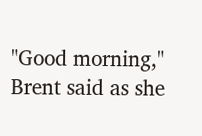"Good morning," Brent said as she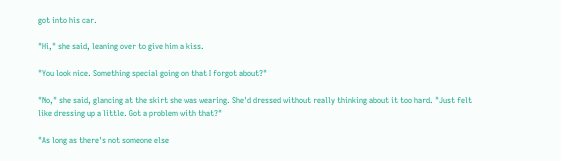got into his car.

"Hi," she said, leaning over to give him a kiss.

"You look nice. Something special going on that I forgot about?"

"No," she said, glancing at the skirt she was wearing. She'd dressed without really thinking about it too hard. "Just felt like dressing up a little. Got a problem with that?"

"As long as there's not someone else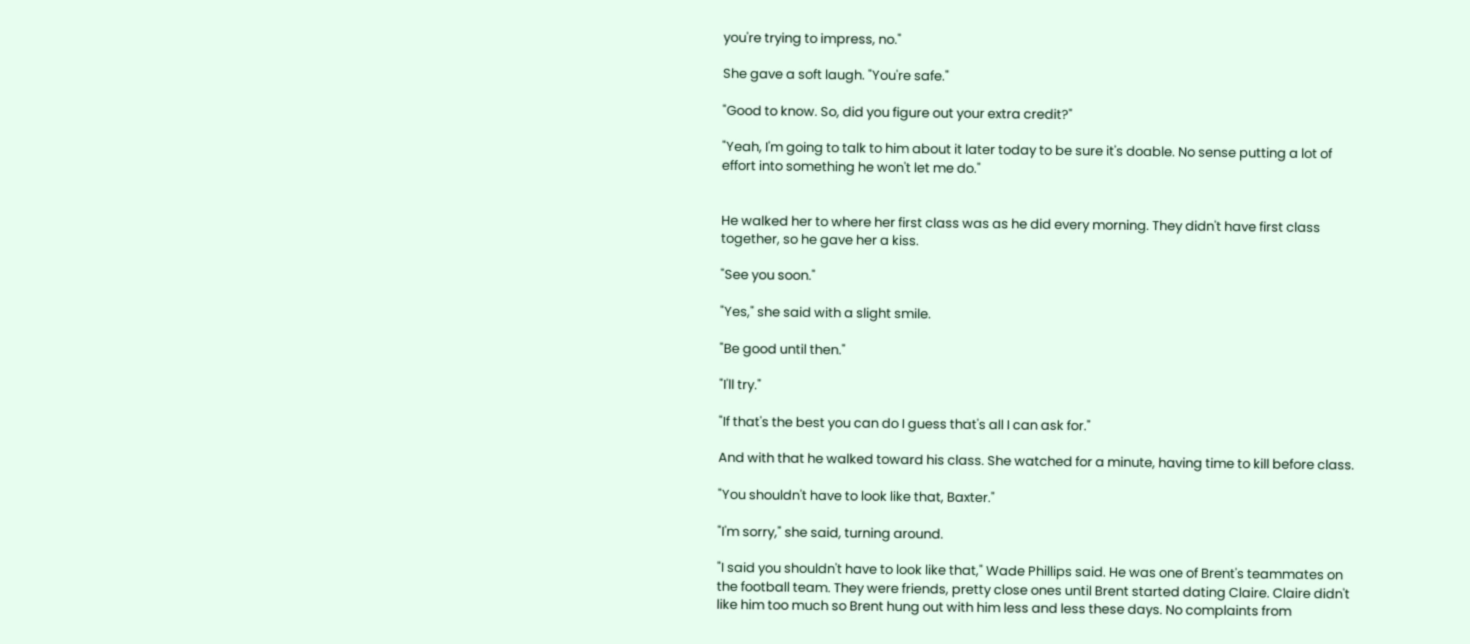you're trying to impress, no."

She gave a soft laugh. "You're safe."

"Good to know. So, did you figure out your extra credit?"

"Yeah, I'm going to talk to him about it later today to be sure it's doable. No sense putting a lot of effort into something he won't let me do."


He walked her to where her first class was as he did every morning. They didn't have first class together, so he gave her a kiss.

"See you soon."

"Yes," she said with a slight smile.

"Be good until then."

"I'll try."

"If that's the best you can do I guess that's all I can ask for."

And with that he walked toward his class. She watched for a minute, having time to kill before class.

"You shouldn't have to look like that, Baxter."

"I'm sorry," she said, turning around.

"I said you shouldn't have to look like that," Wade Phillips said. He was one of Brent's teammates on the football team. They were friends, pretty close ones until Brent started dating Claire. Claire didn't like him too much so Brent hung out with him less and less these days. No complaints from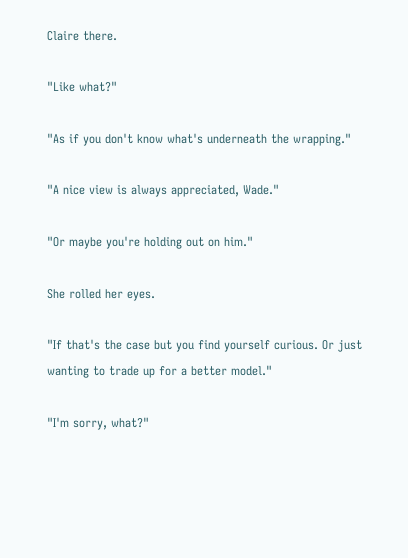Claire there.

"Like what?"

"As if you don't know what's underneath the wrapping."

"A nice view is always appreciated, Wade."

"Or maybe you're holding out on him."

She rolled her eyes.

"If that's the case but you find yourself curious. Or just wanting to trade up for a better model."

"I'm sorry, what?"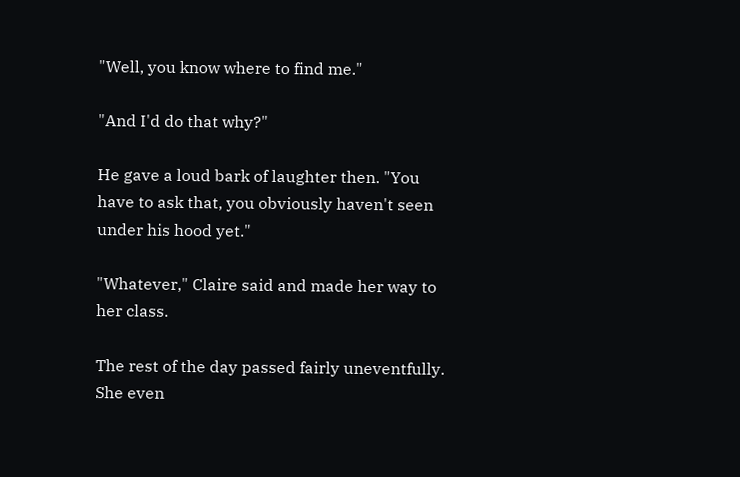"Well, you know where to find me."

"And I'd do that why?"

He gave a loud bark of laughter then. "You have to ask that, you obviously haven't seen under his hood yet."

"Whatever," Claire said and made her way to her class.

The rest of the day passed fairly uneventfully. She even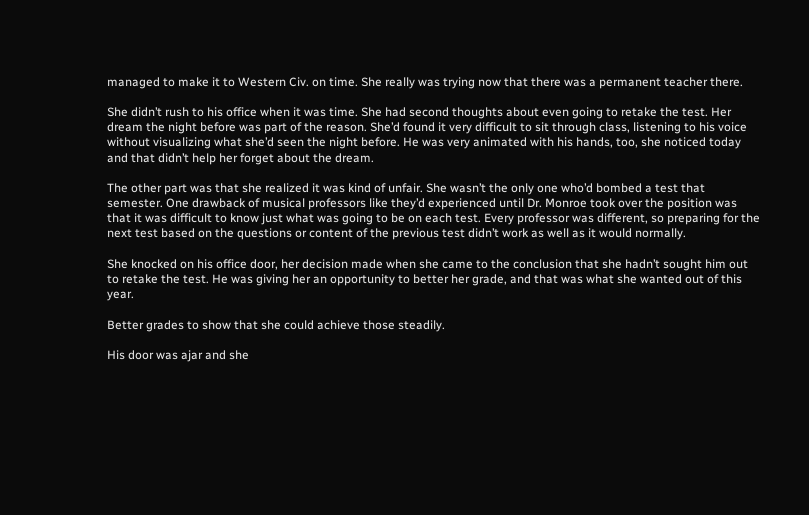managed to make it to Western Civ. on time. She really was trying now that there was a permanent teacher there.

She didn’t rush to his office when it was time. She had second thoughts about even going to retake the test. Her dream the night before was part of the reason. She’d found it very difficult to sit through class, listening to his voice without visualizing what she’d seen the night before. He was very animated with his hands, too, she noticed today and that didn’t help her forget about the dream.

The other part was that she realized it was kind of unfair. She wasn’t the only one who’d bombed a test that semester. One drawback of musical professors like they’d experienced until Dr. Monroe took over the position was that it was difficult to know just what was going to be on each test. Every professor was different, so preparing for the next test based on the questions or content of the previous test didn’t work as well as it would normally.

She knocked on his office door, her decision made when she came to the conclusion that she hadn’t sought him out to retake the test. He was giving her an opportunity to better her grade, and that was what she wanted out of this year.

Better grades to show that she could achieve those steadily.

His door was ajar and she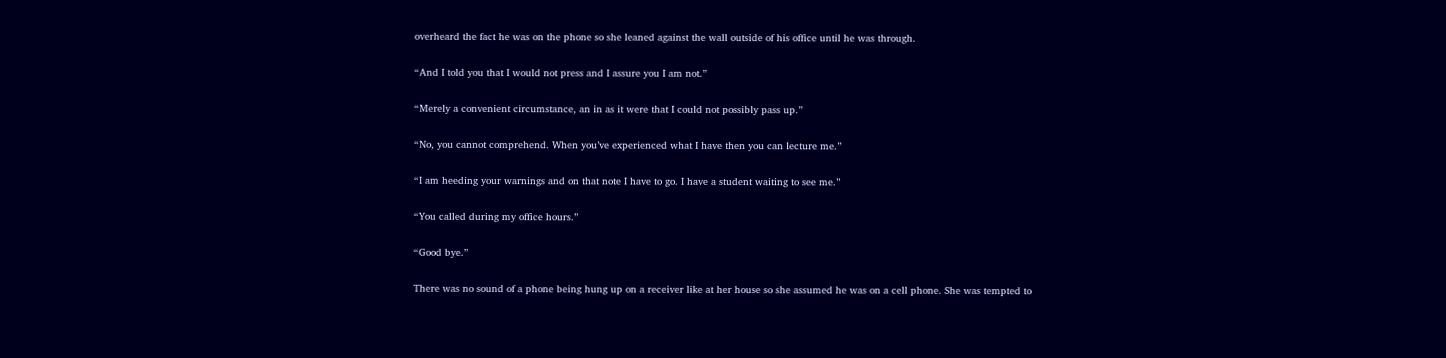overheard the fact he was on the phone so she leaned against the wall outside of his office until he was through.

“And I told you that I would not press and I assure you I am not.”

“Merely a convenient circumstance, an in as it were that I could not possibly pass up.”

“No, you cannot comprehend. When you’ve experienced what I have then you can lecture me.”

“I am heeding your warnings and on that note I have to go. I have a student waiting to see me.”

“You called during my office hours.”

“Good bye.”

There was no sound of a phone being hung up on a receiver like at her house so she assumed he was on a cell phone. She was tempted to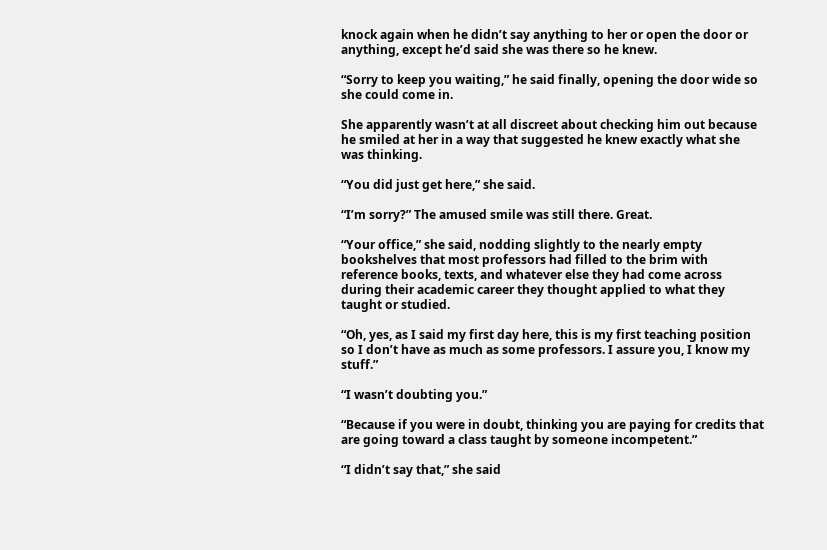knock again when he didn’t say anything to her or open the door or anything, except he’d said she was there so he knew.

“Sorry to keep you waiting,” he said finally, opening the door wide so she could come in.

She apparently wasn’t at all discreet about checking him out because he smiled at her in a way that suggested he knew exactly what she was thinking.

“You did just get here,” she said.

“I’m sorry?” The amused smile was still there. Great.

“Your office,” she said, nodding slightly to the nearly empty bookshelves that most professors had filled to the brim with reference books, texts, and whatever else they had come across during their academic career they thought applied to what they taught or studied.

“Oh, yes, as I said my first day here, this is my first teaching position so I don’t have as much as some professors. I assure you, I know my stuff.”

“I wasn’t doubting you.”

“Because if you were in doubt, thinking you are paying for credits that are going toward a class taught by someone incompetent.”

“I didn’t say that,” she said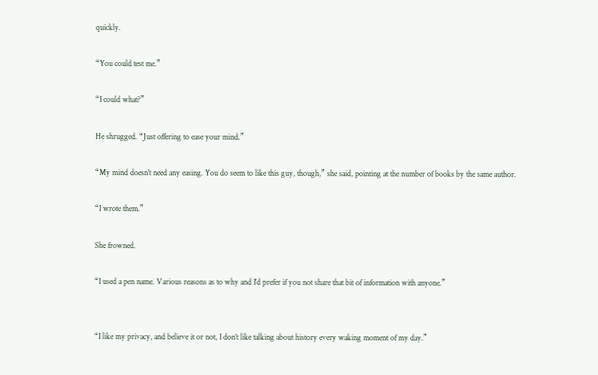quickly.

“You could test me.”

“I could what?”

He shrugged. “Just offering to ease your mind.”

“My mind doesn’t need any easing. You do seem to like this guy, though,” she said, pointing at the number of books by the same author.

“I wrote them.”

She frowned.

“I used a pen name. Various reasons as to why and I’d prefer if you not share that bit of information with anyone.”


“I like my privacy, and believe it or not, I don’t like talking about history every waking moment of my day.”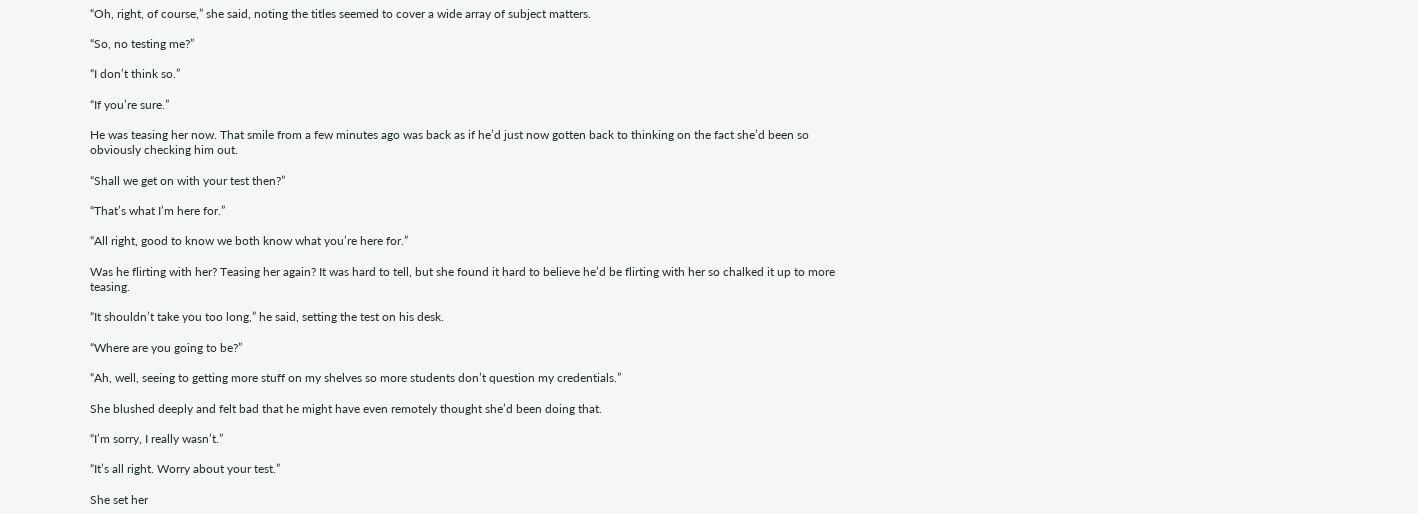“Oh, right, of course,” she said, noting the titles seemed to cover a wide array of subject matters.

“So, no testing me?”

“I don’t think so.”

“If you’re sure.”

He was teasing her now. That smile from a few minutes ago was back as if he’d just now gotten back to thinking on the fact she’d been so obviously checking him out.

“Shall we get on with your test then?”

“That’s what I’m here for.”

“All right, good to know we both know what you’re here for.”

Was he flirting with her? Teasing her again? It was hard to tell, but she found it hard to believe he’d be flirting with her so chalked it up to more teasing.

“It shouldn’t take you too long,” he said, setting the test on his desk.

“Where are you going to be?”

“Ah, well, seeing to getting more stuff on my shelves so more students don’t question my credentials.”

She blushed deeply and felt bad that he might have even remotely thought she’d been doing that.

“I’m sorry, I really wasn’t.”

“It’s all right. Worry about your test.”

She set her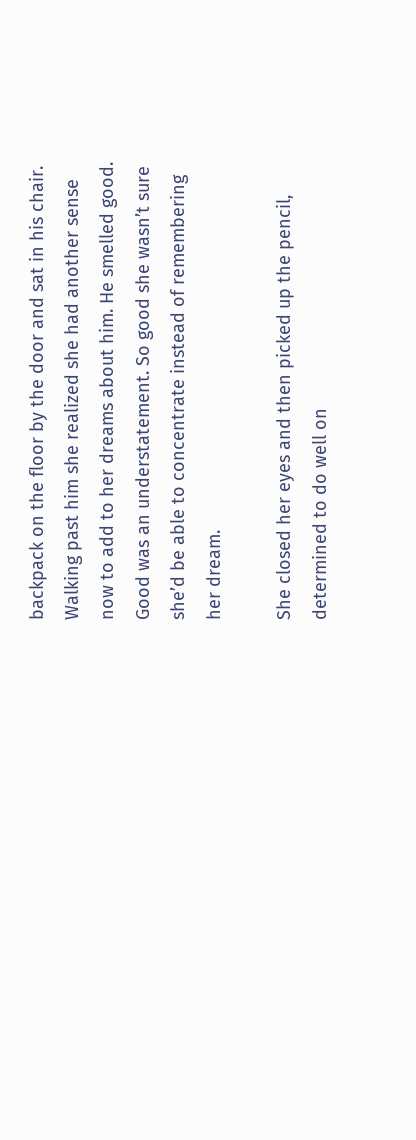backpack on the floor by the door and sat in his chair. Walking past him she realized she had another sense now to add to her dreams about him. He smelled good. Good was an understatement. So good she wasn’t sure she’d be able to concentrate instead of remembering her dream.

She closed her eyes and then picked up the pencil, determined to do well on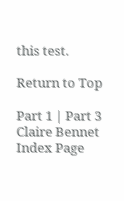this test.

Return to Top

Part 1 | Part 3
Claire Bennet Index Page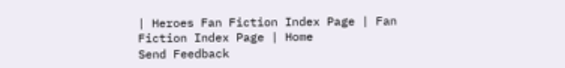| Heroes Fan Fiction Index Page | Fan Fiction Index Page | Home
Send Feedback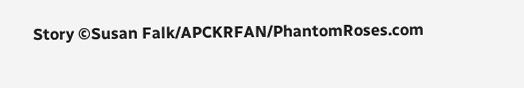Story ©Susan Falk/APCKRFAN/PhantomRoses.com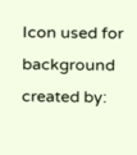Icon used for background created by: